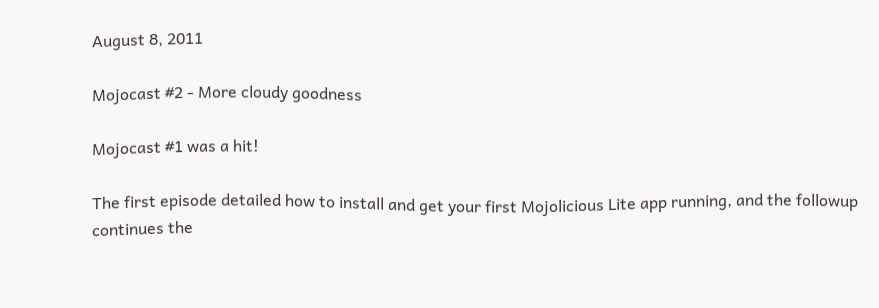August 8, 2011

Mojocast #2 - More cloudy goodness

Mojocast #1 was a hit!

The first episode detailed how to install and get your first Mojolicious Lite app running, and the followup continues the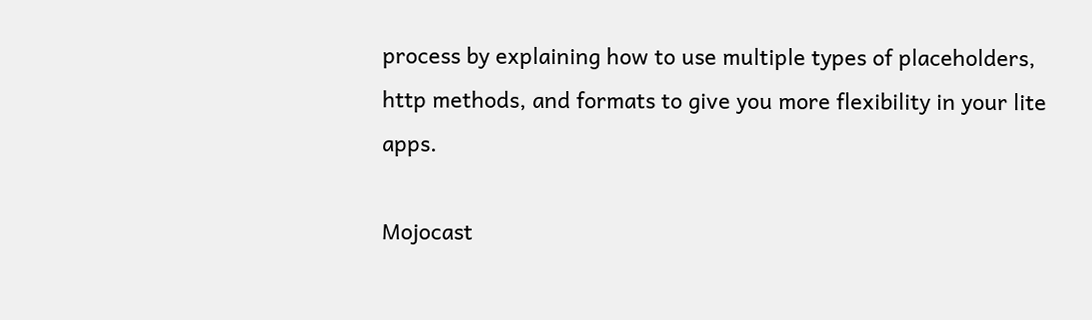process by explaining how to use multiple types of placeholders, http methods, and formats to give you more flexibility in your lite apps.

Mojocast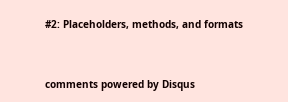#2: Placeholders, methods, and formats


comments powered by Disqus